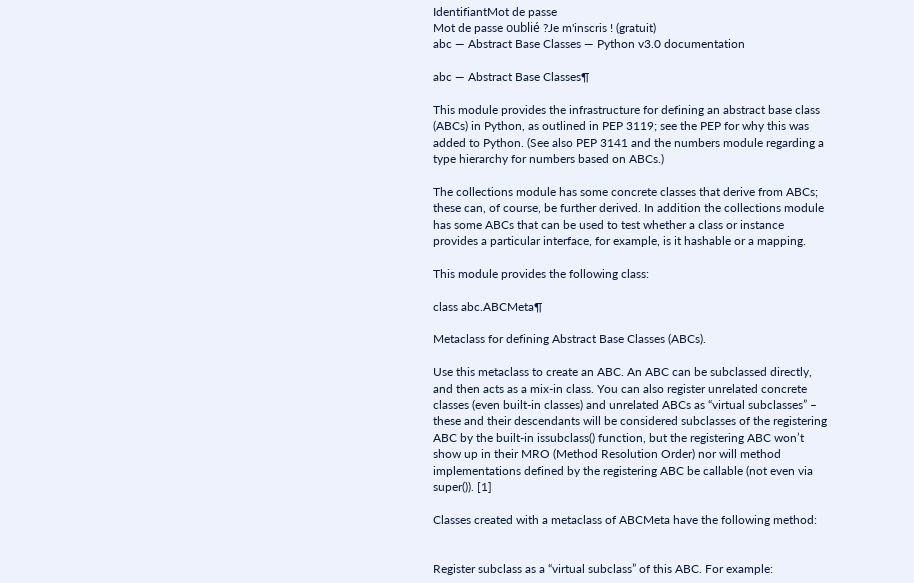IdentifiantMot de passe
Mot de passe oublié ?Je m'inscris ! (gratuit)
abc — Abstract Base Classes — Python v3.0 documentation

abc — Abstract Base Classes¶

This module provides the infrastructure for defining an abstract base class (ABCs) in Python, as outlined in PEP 3119; see the PEP for why this was added to Python. (See also PEP 3141 and the numbers module regarding a type hierarchy for numbers based on ABCs.)

The collections module has some concrete classes that derive from ABCs; these can, of course, be further derived. In addition the collections module has some ABCs that can be used to test whether a class or instance provides a particular interface, for example, is it hashable or a mapping.

This module provides the following class:

class abc.ABCMeta¶

Metaclass for defining Abstract Base Classes (ABCs).

Use this metaclass to create an ABC. An ABC can be subclassed directly, and then acts as a mix-in class. You can also register unrelated concrete classes (even built-in classes) and unrelated ABCs as “virtual subclasses” – these and their descendants will be considered subclasses of the registering ABC by the built-in issubclass() function, but the registering ABC won’t show up in their MRO (Method Resolution Order) nor will method implementations defined by the registering ABC be callable (not even via super()). [1]

Classes created with a metaclass of ABCMeta have the following method:


Register subclass as a “virtual subclass” of this ABC. For example: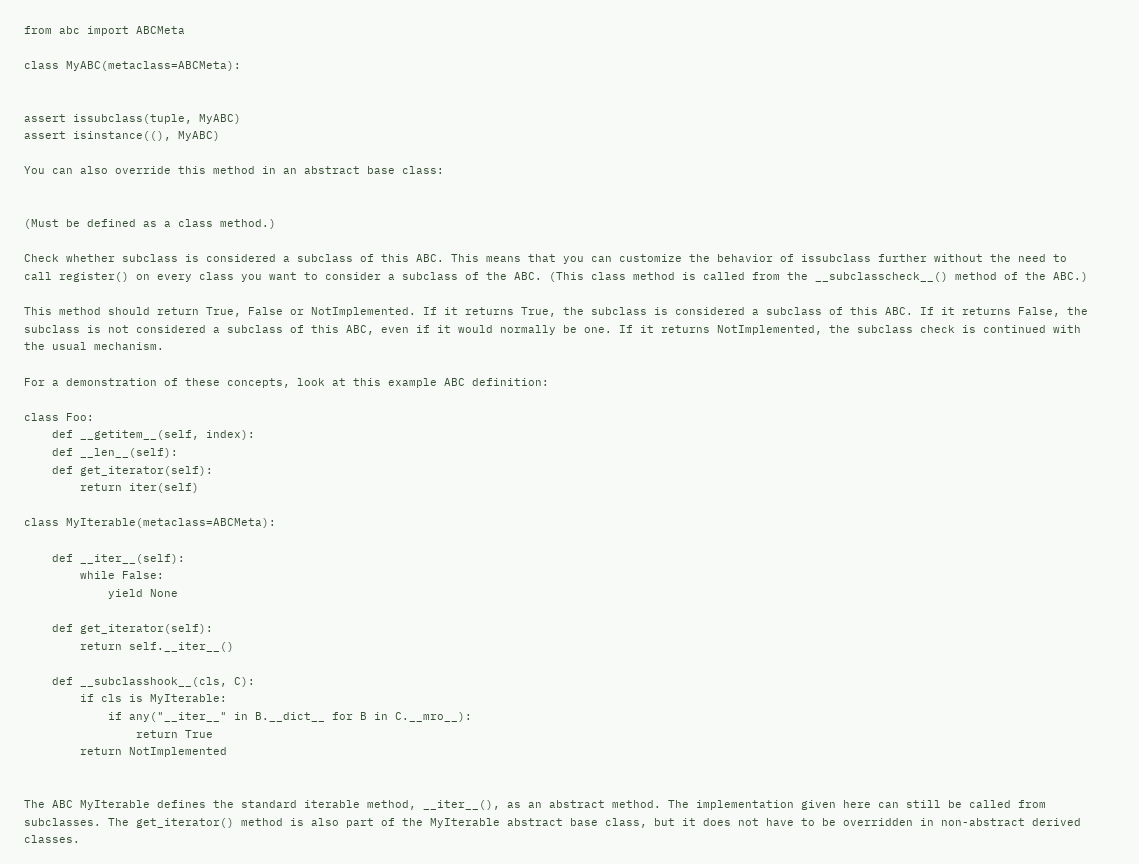from abc import ABCMeta

class MyABC(metaclass=ABCMeta):


assert issubclass(tuple, MyABC)
assert isinstance((), MyABC)

You can also override this method in an abstract base class:


(Must be defined as a class method.)

Check whether subclass is considered a subclass of this ABC. This means that you can customize the behavior of issubclass further without the need to call register() on every class you want to consider a subclass of the ABC. (This class method is called from the __subclasscheck__() method of the ABC.)

This method should return True, False or NotImplemented. If it returns True, the subclass is considered a subclass of this ABC. If it returns False, the subclass is not considered a subclass of this ABC, even if it would normally be one. If it returns NotImplemented, the subclass check is continued with the usual mechanism.

For a demonstration of these concepts, look at this example ABC definition:

class Foo:
    def __getitem__(self, index):
    def __len__(self):
    def get_iterator(self):
        return iter(self)

class MyIterable(metaclass=ABCMeta):

    def __iter__(self):
        while False:
            yield None

    def get_iterator(self):
        return self.__iter__()

    def __subclasshook__(cls, C):
        if cls is MyIterable:
            if any("__iter__" in B.__dict__ for B in C.__mro__):
                return True
        return NotImplemented


The ABC MyIterable defines the standard iterable method, __iter__(), as an abstract method. The implementation given here can still be called from subclasses. The get_iterator() method is also part of the MyIterable abstract base class, but it does not have to be overridden in non-abstract derived classes.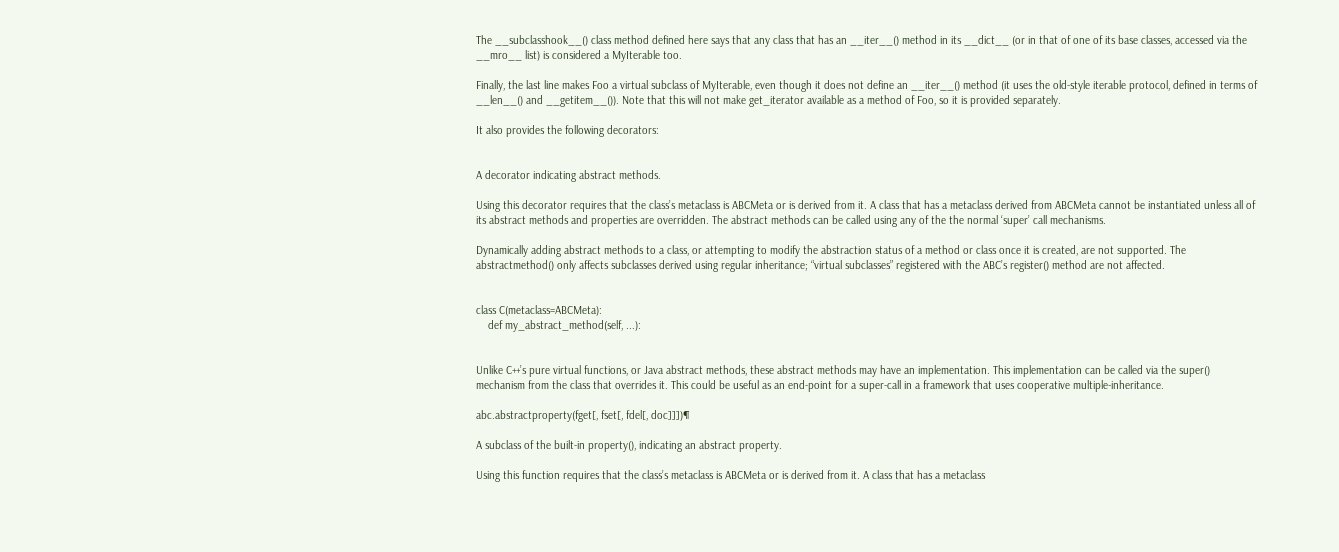The __subclasshook__() class method defined here says that any class that has an __iter__() method in its __dict__ (or in that of one of its base classes, accessed via the __mro__ list) is considered a MyIterable too.

Finally, the last line makes Foo a virtual subclass of MyIterable, even though it does not define an __iter__() method (it uses the old-style iterable protocol, defined in terms of __len__() and __getitem__()). Note that this will not make get_iterator available as a method of Foo, so it is provided separately.

It also provides the following decorators:


A decorator indicating abstract methods.

Using this decorator requires that the class’s metaclass is ABCMeta or is derived from it. A class that has a metaclass derived from ABCMeta cannot be instantiated unless all of its abstract methods and properties are overridden. The abstract methods can be called using any of the the normal ‘super’ call mechanisms.

Dynamically adding abstract methods to a class, or attempting to modify the abstraction status of a method or class once it is created, are not supported. The abstractmethod() only affects subclasses derived using regular inheritance; “virtual subclasses” registered with the ABC’s register() method are not affected.


class C(metaclass=ABCMeta):
    def my_abstract_method(self, ...):


Unlike C++’s pure virtual functions, or Java abstract methods, these abstract methods may have an implementation. This implementation can be called via the super() mechanism from the class that overrides it. This could be useful as an end-point for a super-call in a framework that uses cooperative multiple-inheritance.

abc.abstractproperty(fget[, fset[, fdel[, doc]]])¶

A subclass of the built-in property(), indicating an abstract property.

Using this function requires that the class’s metaclass is ABCMeta or is derived from it. A class that has a metaclass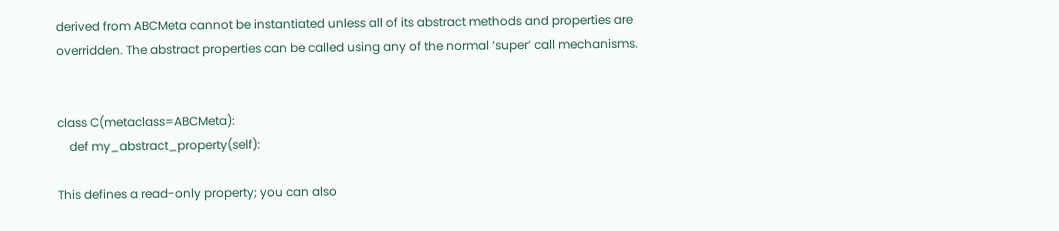derived from ABCMeta cannot be instantiated unless all of its abstract methods and properties are overridden. The abstract properties can be called using any of the normal ‘super’ call mechanisms.


class C(metaclass=ABCMeta):
    def my_abstract_property(self):

This defines a read-only property; you can also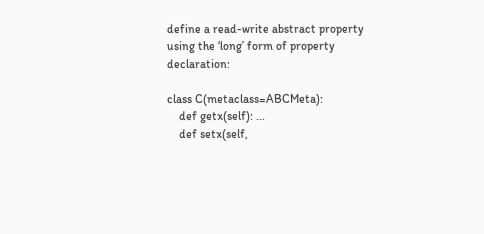define a read-write abstract property using the ‘long’ form of property declaration:

class C(metaclass=ABCMeta):
    def getx(self): ...
    def setx(self,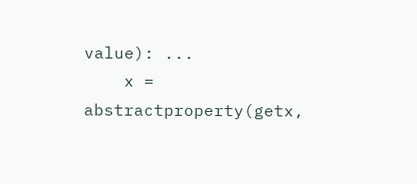value): ...
    x = abstractproperty(getx,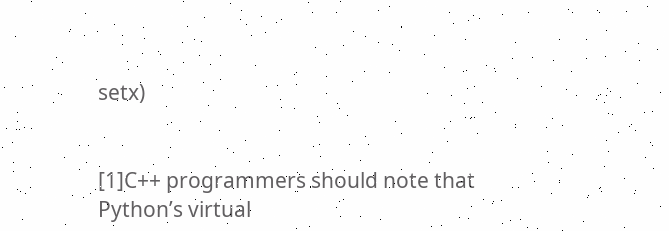setx)


[1]C++ programmers should note that Python’s virtual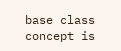base class concept is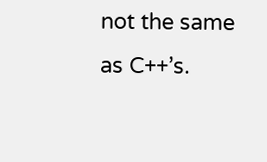not the same as C++’s.